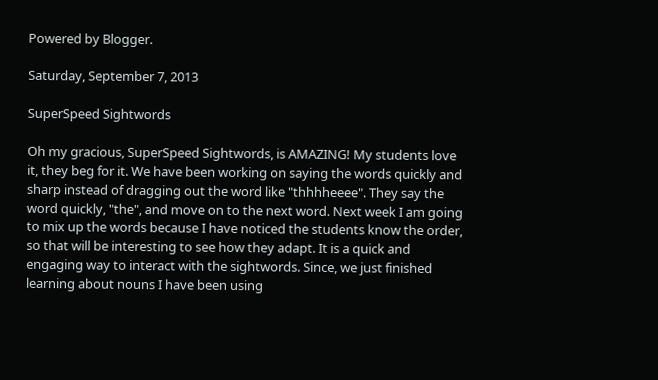Powered by Blogger.

Saturday, September 7, 2013

SuperSpeed Sightwords

Oh my gracious, SuperSpeed Sightwords, is AMAZING! My students love it, they beg for it. We have been working on saying the words quickly and sharp instead of dragging out the word like "thhhheeee". They say the word quickly, "the", and move on to the next word. Next week I am going to mix up the words because I have noticed the students know the order, so that will be interesting to see how they adapt. It is a quick and engaging way to interact with the sightwords. Since, we just finished learning about nouns I have been using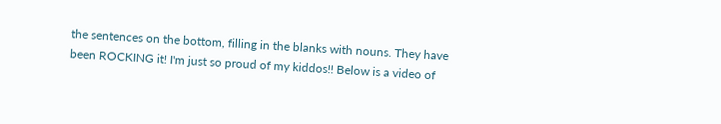the sentences on the bottom, filling in the blanks with nouns. They have been ROCKING it! I'm just so proud of my kiddos!! Below is a video of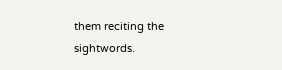them reciting the sightwords.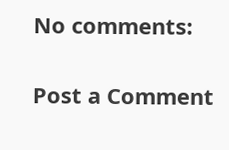No comments:

Post a Comment